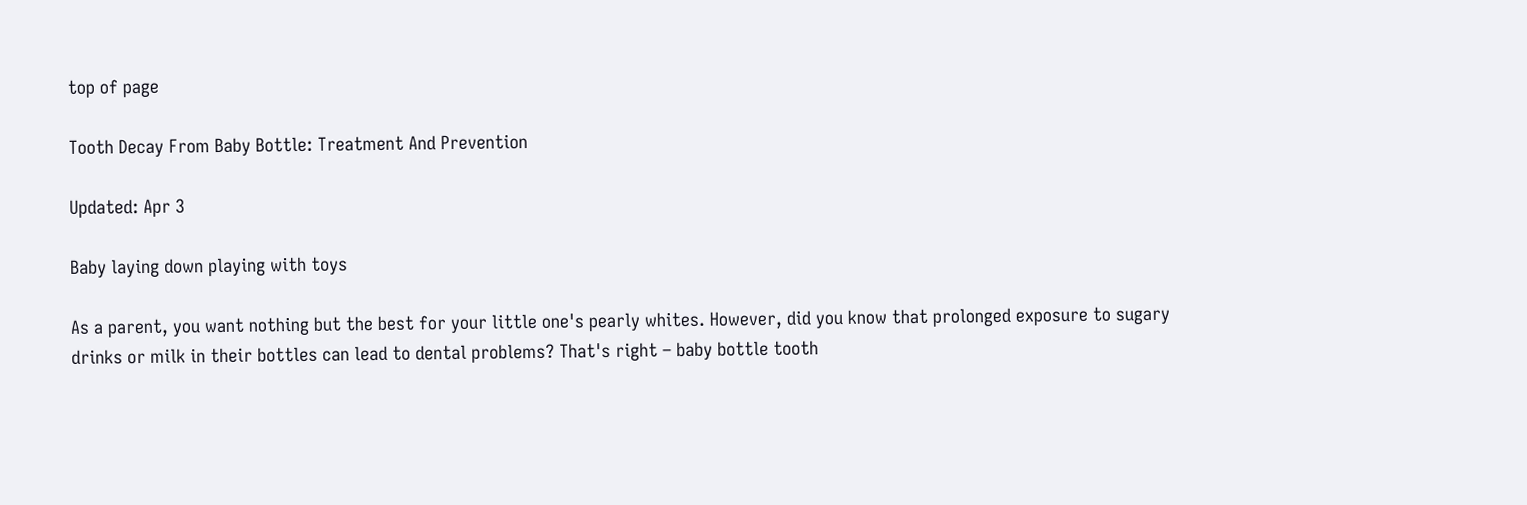top of page

Tooth Decay From Baby Bottle: Treatment And Prevention

Updated: Apr 3

Baby laying down playing with toys

As a parent, you want nothing but the best for your little one's pearly whites. However, did you know that prolonged exposure to sugary drinks or milk in their bottles can lead to dental problems? That's right – baby bottle tooth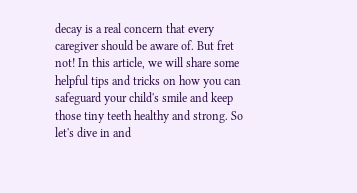decay is a real concern that every caregiver should be aware of. But fret not! In this article, we will share some helpful tips and tricks on how you can safeguard your child's smile and keep those tiny teeth healthy and strong. So let's dive in and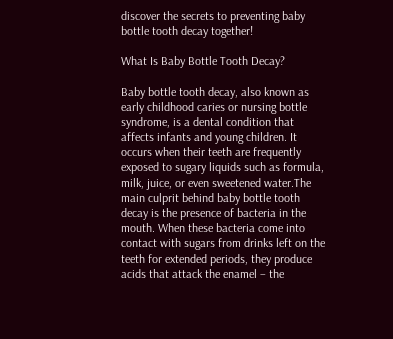discover the secrets to preventing baby bottle tooth decay together!

What Is Baby Bottle Tooth Decay?

Baby bottle tooth decay, also known as early childhood caries or nursing bottle syndrome, is a dental condition that affects infants and young children. It occurs when their teeth are frequently exposed to sugary liquids such as formula, milk, juice, or even sweetened water.The main culprit behind baby bottle tooth decay is the presence of bacteria in the mouth. When these bacteria come into contact with sugars from drinks left on the teeth for extended periods, they produce acids that attack the enamel – the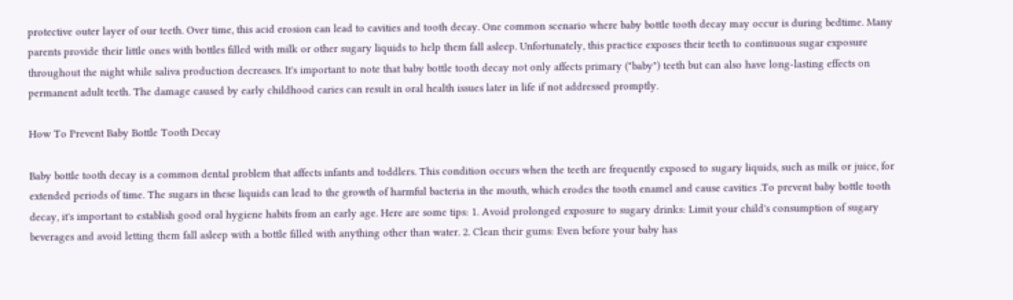protective outer layer of our teeth. Over time, this acid erosion can lead to cavities and tooth decay. One common scenario where baby bottle tooth decay may occur is during bedtime. Many parents provide their little ones with bottles filled with milk or other sugary liquids to help them fall asleep. Unfortunately, this practice exposes their teeth to continuous sugar exposure throughout the night while saliva production decreases. It's important to note that baby bottle tooth decay not only affects primary ("baby") teeth but can also have long-lasting effects on permanent adult teeth. The damage caused by early childhood caries can result in oral health issues later in life if not addressed promptly.

How To Prevent Baby Bottle Tooth Decay

Baby bottle tooth decay is a common dental problem that affects infants and toddlers. This condition occurs when the teeth are frequently exposed to sugary liquids, such as milk or juice, for extended periods of time. The sugars in these liquids can lead to the growth of harmful bacteria in the mouth, which erodes the tooth enamel and cause cavities .To prevent baby bottle tooth decay, it's important to establish good oral hygiene habits from an early age. Here are some tips: 1. Avoid prolonged exposure to sugary drinks: Limit your child's consumption of sugary beverages and avoid letting them fall asleep with a bottle filled with anything other than water. 2. Clean their gums: Even before your baby has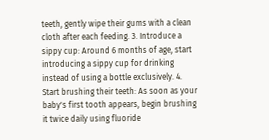teeth, gently wipe their gums with a clean cloth after each feeding. 3. Introduce a sippy cup: Around 6 months of age, start introducing a sippy cup for drinking instead of using a bottle exclusively. 4. Start brushing their teeth: As soon as your baby's first tooth appears, begin brushing it twice daily using fluoride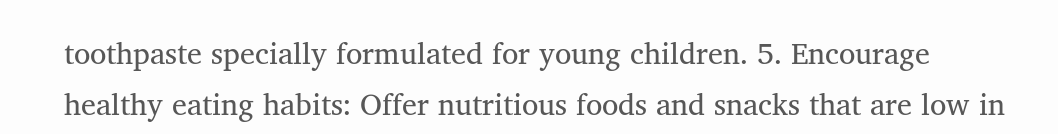toothpaste specially formulated for young children. 5. Encourage healthy eating habits: Offer nutritious foods and snacks that are low in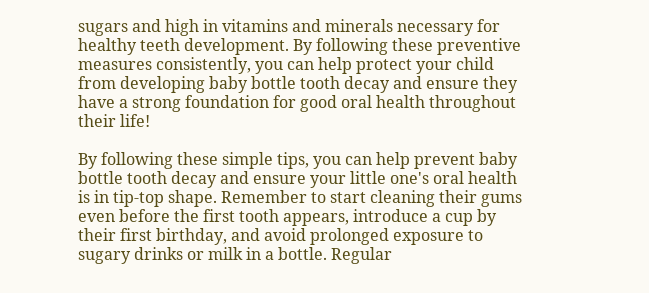sugars and high in vitamins and minerals necessary for healthy teeth development. By following these preventive measures consistently, you can help protect your child from developing baby bottle tooth decay and ensure they have a strong foundation for good oral health throughout their life!

By following these simple tips, you can help prevent baby bottle tooth decay and ensure your little one's oral health is in tip-top shape. Remember to start cleaning their gums even before the first tooth appears, introduce a cup by their first birthday, and avoid prolonged exposure to sugary drinks or milk in a bottle. Regular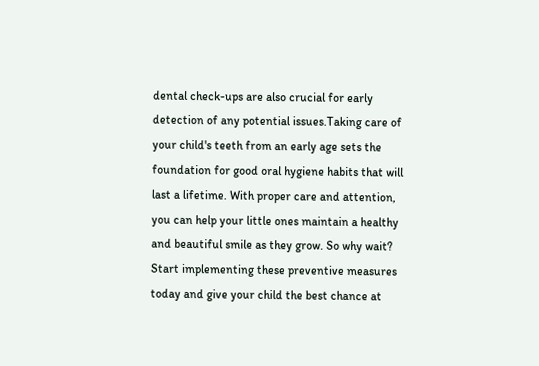dental check-ups are also crucial for early detection of any potential issues.Taking care of your child's teeth from an early age sets the foundation for good oral hygiene habits that will last a lifetime. With proper care and attention, you can help your little ones maintain a healthy and beautiful smile as they grow. So why wait? Start implementing these preventive measures today and give your child the best chance at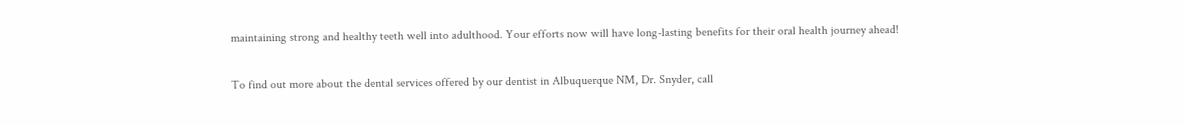maintaining strong and healthy teeth well into adulthood. Your efforts now will have long-lasting benefits for their oral health journey ahead!

To find out more about the dental services offered by our dentist in Albuquerque NM, Dr. Snyder, call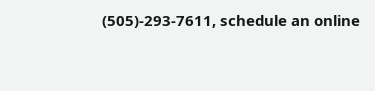(505)-293-7611, schedule an online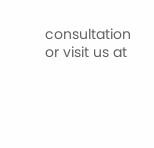consultation or visit us at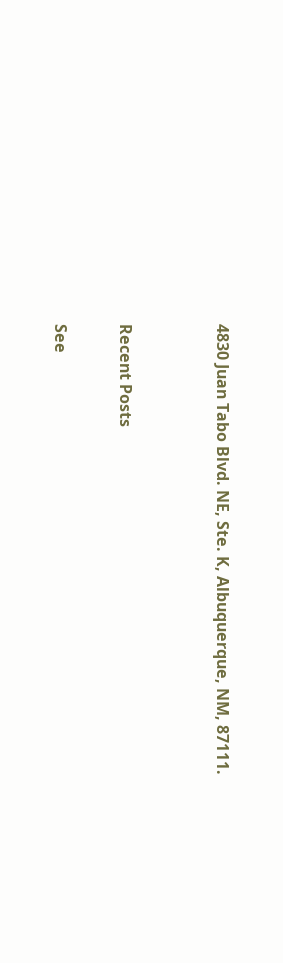4830 Juan Tabo Blvd. NE, Ste. K, Albuquerque, NM, 87111.


Recent Posts

See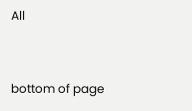All


bottom of page